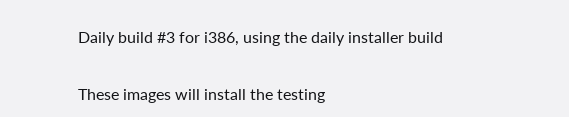Daily build #3 for i386, using the daily installer build

These images will install the testing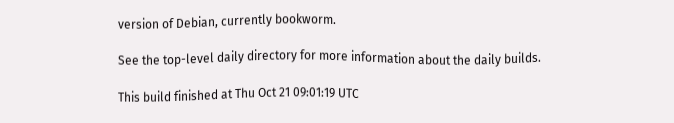version of Debian, currently bookworm.

See the top-level daily directory for more information about the daily builds.

This build finished at Thu Oct 21 09:01:19 UTC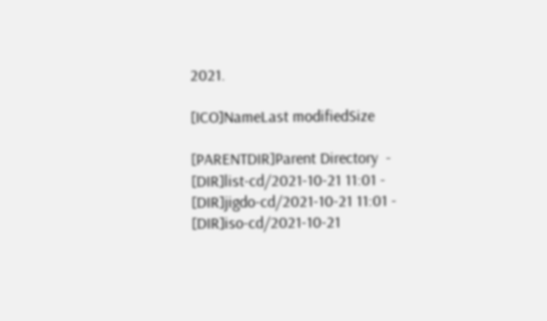2021.

[ICO]NameLast modifiedSize

[PARENTDIR]Parent Directory  -
[DIR]list-cd/2021-10-21 11:01 -
[DIR]jigdo-cd/2021-10-21 11:01 -
[DIR]iso-cd/2021-10-21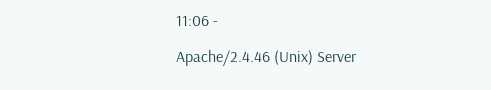11:06 -

Apache/2.4.46 (Unix) Server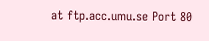at ftp.acc.umu.se Port 80